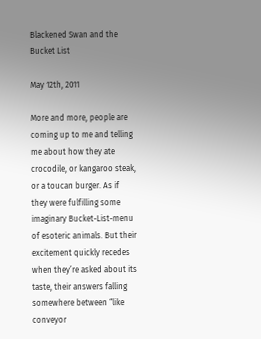Blackened Swan and the Bucket List

May 12th, 2011

More and more, people are coming up to me and telling me about how they ate crocodile, or kangaroo steak, or a toucan burger. As if they were fulfilling some imaginary Bucket-List-menu of esoteric animals. But their excitement quickly recedes when they’re asked about its taste, their answers falling somewhere between “like conveyor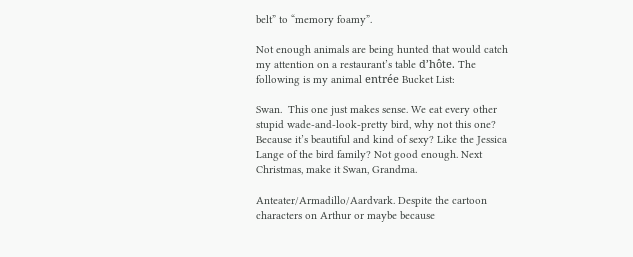belt” to “memory foamy”.

Not enough animals are being hunted that would catch my attention on a restaurant’s table d’hôte. The following is my animal entrée Bucket List:

Swan.  This one just makes sense. We eat every other stupid wade-and-look-pretty bird, why not this one? Because it’s beautiful and kind of sexy? Like the Jessica Lange of the bird family? Not good enough. Next Christmas, make it Swan, Grandma.

Anteater/Armadillo/Aardvark. Despite the cartoon characters on Arthur or maybe because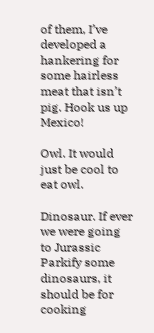of them, I’ve developed a hankering for some hairless meat that isn’t pig. Hook us up Mexico!

Owl. It would just be cool to eat owl.

Dinosaur. If ever we were going to Jurassic Parkify some dinosaurs, it should be for cooking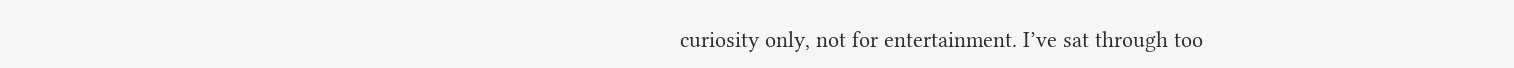curiosity only, not for entertainment. I’ve sat through too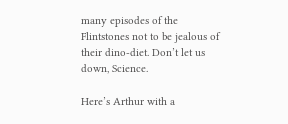many episodes of the Flintstones not to be jealous of their dino-diet. Don’t let us down, Science.

Here’s Arthur with a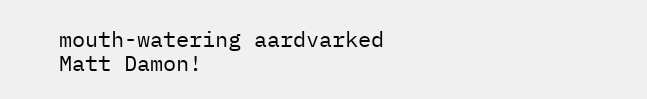mouth-watering aardvarked Matt Damon!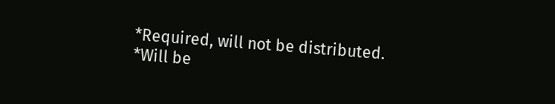*Required, will not be distributed.
*Will be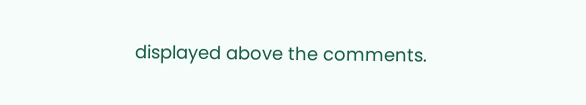displayed above the comments.